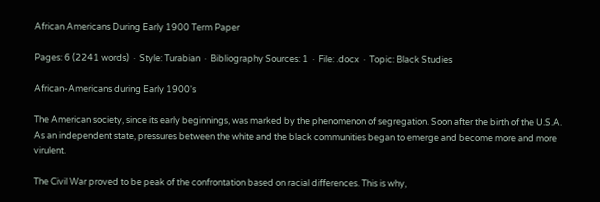African Americans During Early 1900 Term Paper

Pages: 6 (2241 words)  ·  Style: Turabian  ·  Bibliography Sources: 1  ·  File: .docx  ·  Topic: Black Studies

African-Americans during Early 1900's

The American society, since its early beginnings, was marked by the phenomenon of segregation. Soon after the birth of the U.S.A. As an independent state, pressures between the white and the black communities began to emerge and become more and more virulent.

The Civil War proved to be peak of the confrontation based on racial differences. This is why,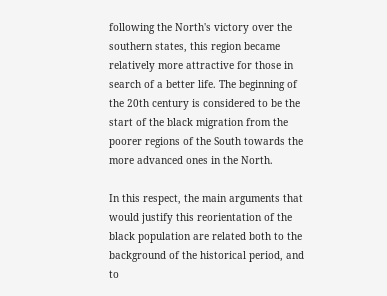following the North's victory over the southern states, this region became relatively more attractive for those in search of a better life. The beginning of the 20th century is considered to be the start of the black migration from the poorer regions of the South towards the more advanced ones in the North.

In this respect, the main arguments that would justify this reorientation of the black population are related both to the background of the historical period, and to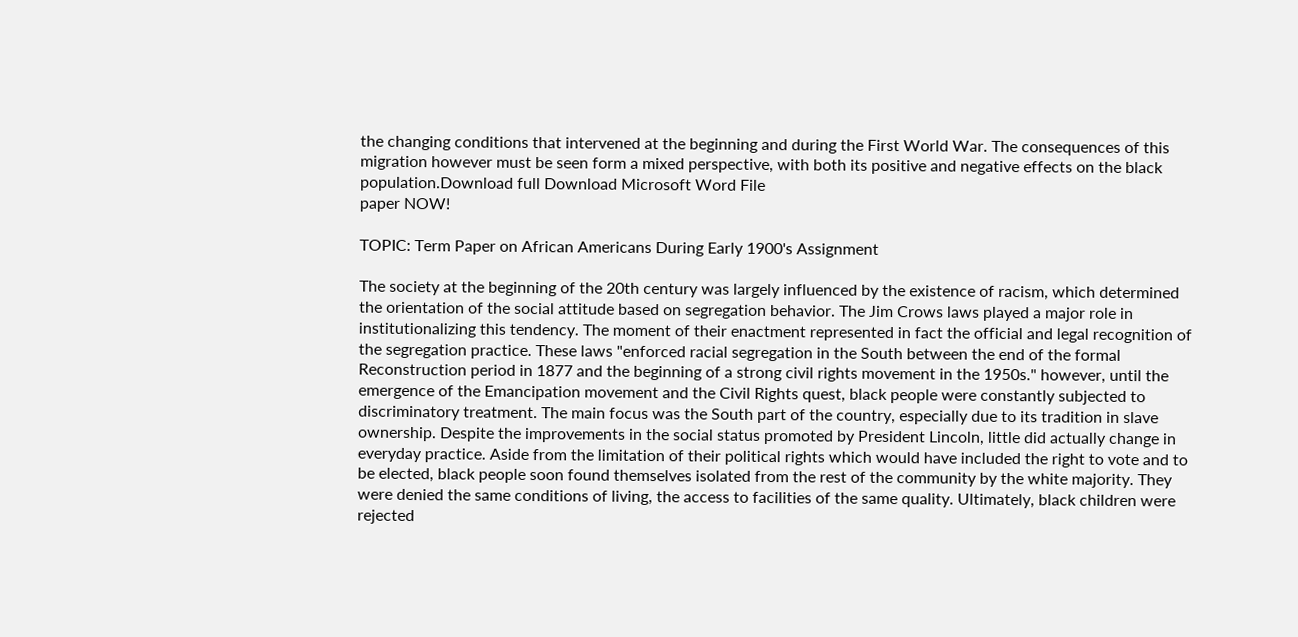the changing conditions that intervened at the beginning and during the First World War. The consequences of this migration however must be seen form a mixed perspective, with both its positive and negative effects on the black population.Download full Download Microsoft Word File
paper NOW!

TOPIC: Term Paper on African Americans During Early 1900's Assignment

The society at the beginning of the 20th century was largely influenced by the existence of racism, which determined the orientation of the social attitude based on segregation behavior. The Jim Crows laws played a major role in institutionalizing this tendency. The moment of their enactment represented in fact the official and legal recognition of the segregation practice. These laws "enforced racial segregation in the South between the end of the formal Reconstruction period in 1877 and the beginning of a strong civil rights movement in the 1950s." however, until the emergence of the Emancipation movement and the Civil Rights quest, black people were constantly subjected to discriminatory treatment. The main focus was the South part of the country, especially due to its tradition in slave ownership. Despite the improvements in the social status promoted by President Lincoln, little did actually change in everyday practice. Aside from the limitation of their political rights which would have included the right to vote and to be elected, black people soon found themselves isolated from the rest of the community by the white majority. They were denied the same conditions of living, the access to facilities of the same quality. Ultimately, black children were rejected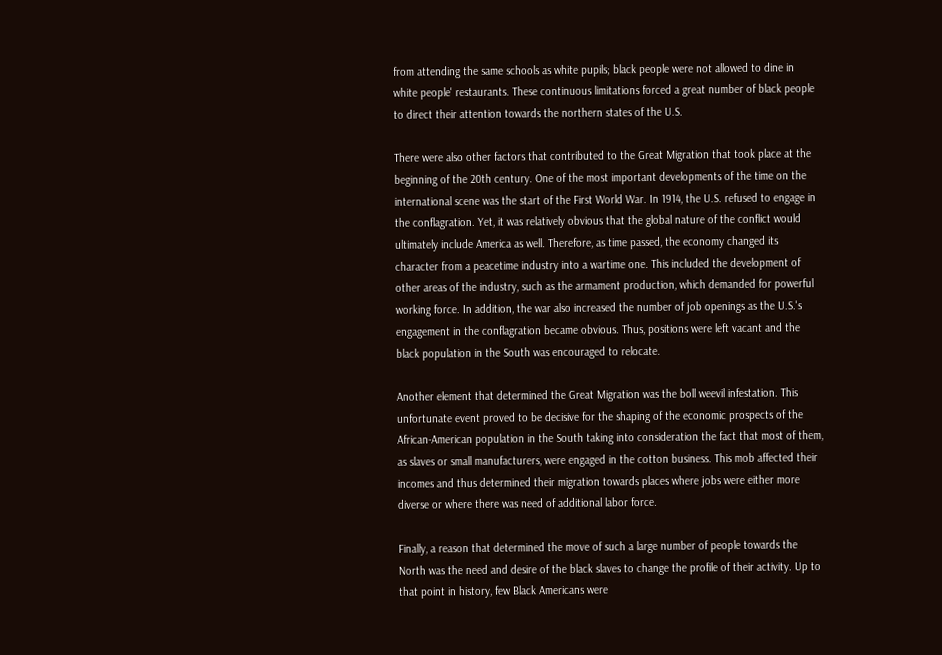from attending the same schools as white pupils; black people were not allowed to dine in white people' restaurants. These continuous limitations forced a great number of black people to direct their attention towards the northern states of the U.S.

There were also other factors that contributed to the Great Migration that took place at the beginning of the 20th century. One of the most important developments of the time on the international scene was the start of the First World War. In 1914, the U.S. refused to engage in the conflagration. Yet, it was relatively obvious that the global nature of the conflict would ultimately include America as well. Therefore, as time passed, the economy changed its character from a peacetime industry into a wartime one. This included the development of other areas of the industry, such as the armament production, which demanded for powerful working force. In addition, the war also increased the number of job openings as the U.S.'s engagement in the conflagration became obvious. Thus, positions were left vacant and the black population in the South was encouraged to relocate.

Another element that determined the Great Migration was the boll weevil infestation. This unfortunate event proved to be decisive for the shaping of the economic prospects of the African-American population in the South taking into consideration the fact that most of them, as slaves or small manufacturers, were engaged in the cotton business. This mob affected their incomes and thus determined their migration towards places where jobs were either more diverse or where there was need of additional labor force.

Finally, a reason that determined the move of such a large number of people towards the North was the need and desire of the black slaves to change the profile of their activity. Up to that point in history, few Black Americans were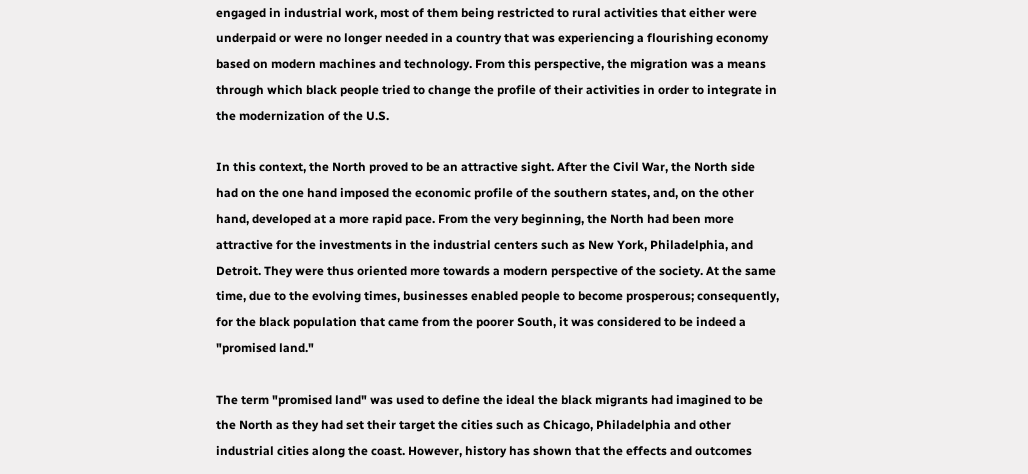engaged in industrial work, most of them being restricted to rural activities that either were underpaid or were no longer needed in a country that was experiencing a flourishing economy based on modern machines and technology. From this perspective, the migration was a means through which black people tried to change the profile of their activities in order to integrate in the modernization of the U.S.

In this context, the North proved to be an attractive sight. After the Civil War, the North side had on the one hand imposed the economic profile of the southern states, and, on the other hand, developed at a more rapid pace. From the very beginning, the North had been more attractive for the investments in the industrial centers such as New York, Philadelphia, and Detroit. They were thus oriented more towards a modern perspective of the society. At the same time, due to the evolving times, businesses enabled people to become prosperous; consequently, for the black population that came from the poorer South, it was considered to be indeed a "promised land."

The term "promised land" was used to define the ideal the black migrants had imagined to be the North as they had set their target the cities such as Chicago, Philadelphia and other industrial cities along the coast. However, history has shown that the effects and outcomes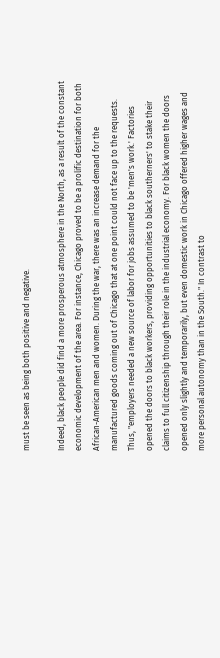must be seen as being both positive and negative.

Indeed, black people did find a more prosperous atmosphere in the North, as a result of the constant economic development of the area. For instance, Chicago proved to be a prolific destination for both African-American men and women. During the war, there was an increase demand for the manufactured goods coming out of Chicago that at one point could not face up to the requests. Thus, "employers needed a new source of labor for jobs assumed to be 'men's work.' Factories opened the doors to black workers, providing opportunities to black southerners' to stake their claims to full citizenship through their role in the industrial economy. For black women the doors opened only slightly and temporarily, but even domestic work in Chicago offered higher wages and more personal autonomy than in the South." In contrast to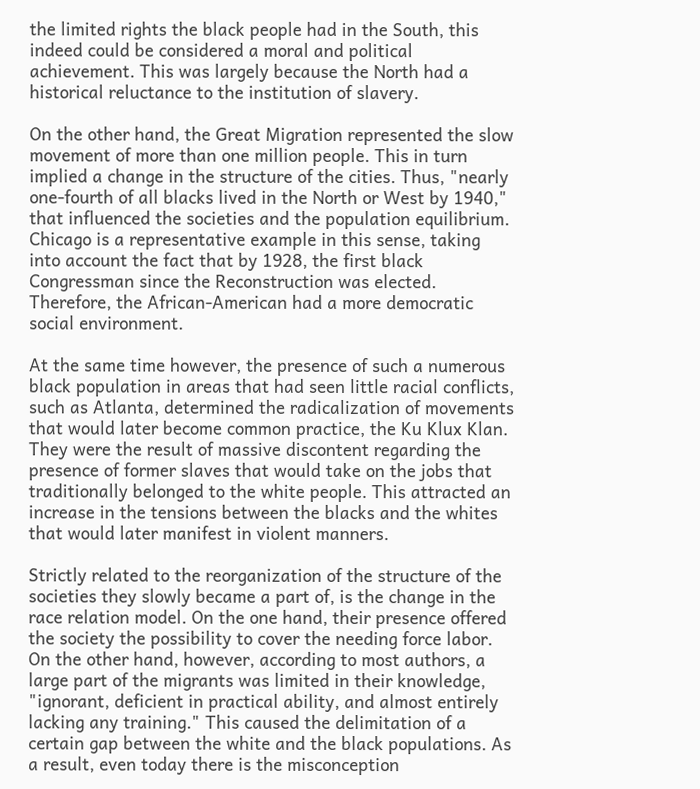the limited rights the black people had in the South, this indeed could be considered a moral and political achievement. This was largely because the North had a historical reluctance to the institution of slavery.

On the other hand, the Great Migration represented the slow movement of more than one million people. This in turn implied a change in the structure of the cities. Thus, "nearly one-fourth of all blacks lived in the North or West by 1940," that influenced the societies and the population equilibrium. Chicago is a representative example in this sense, taking into account the fact that by 1928, the first black Congressman since the Reconstruction was elected. Therefore, the African-American had a more democratic social environment.

At the same time however, the presence of such a numerous black population in areas that had seen little racial conflicts, such as Atlanta, determined the radicalization of movements that would later become common practice, the Ku Klux Klan. They were the result of massive discontent regarding the presence of former slaves that would take on the jobs that traditionally belonged to the white people. This attracted an increase in the tensions between the blacks and the whites that would later manifest in violent manners.

Strictly related to the reorganization of the structure of the societies they slowly became a part of, is the change in the race relation model. On the one hand, their presence offered the society the possibility to cover the needing force labor. On the other hand, however, according to most authors, a large part of the migrants was limited in their knowledge, "ignorant, deficient in practical ability, and almost entirely lacking any training." This caused the delimitation of a certain gap between the white and the black populations. As a result, even today there is the misconception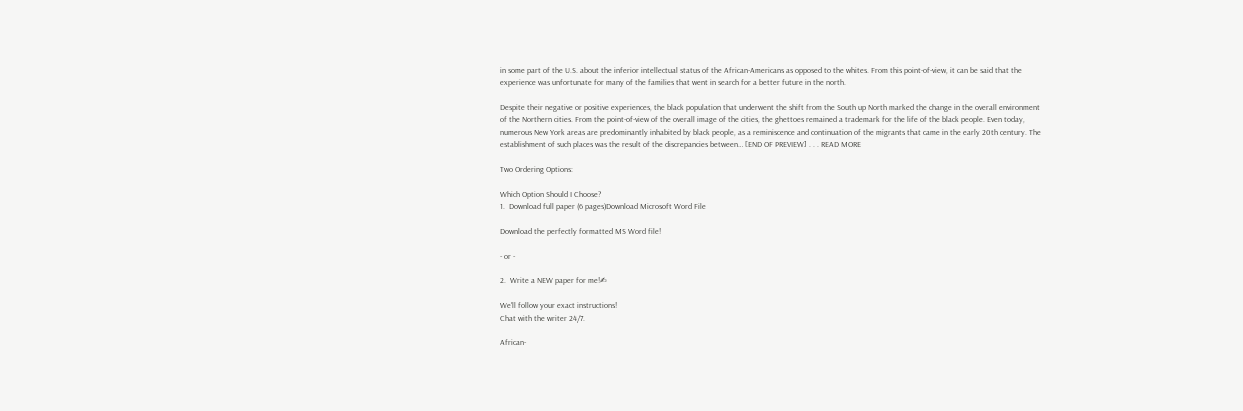in some part of the U.S. about the inferior intellectual status of the African-Americans as opposed to the whites. From this point-of-view, it can be said that the experience was unfortunate for many of the families that went in search for a better future in the north.

Despite their negative or positive experiences, the black population that underwent the shift from the South up North marked the change in the overall environment of the Northern cities. From the point-of-view of the overall image of the cities, the ghettoes remained a trademark for the life of the black people. Even today, numerous New York areas are predominantly inhabited by black people, as a reminiscence and continuation of the migrants that came in the early 20th century. The establishment of such places was the result of the discrepancies between… [END OF PREVIEW] . . . READ MORE

Two Ordering Options:

Which Option Should I Choose?
1.  Download full paper (6 pages)Download Microsoft Word File

Download the perfectly formatted MS Word file!

- or -

2.  Write a NEW paper for me!✍

We'll follow your exact instructions!
Chat with the writer 24/7.

African-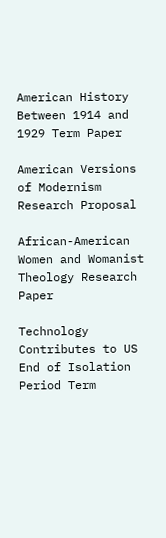American History Between 1914 and 1929 Term Paper

American Versions of Modernism Research Proposal

African-American Women and Womanist Theology Research Paper

Technology Contributes to US End of Isolation Period Term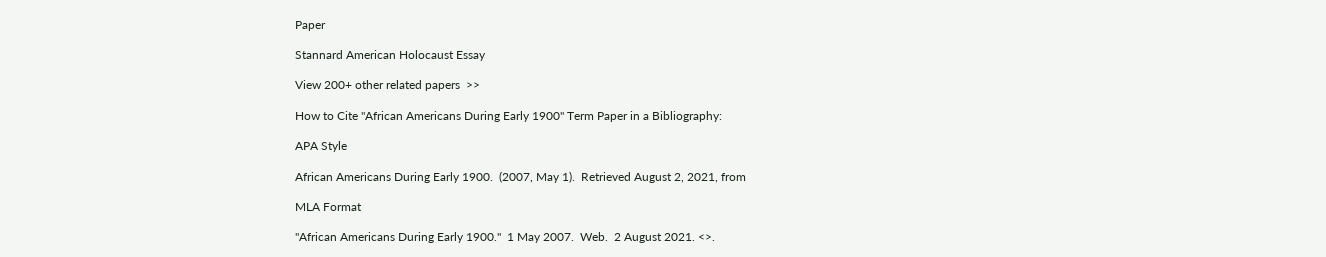Paper

Stannard American Holocaust Essay

View 200+ other related papers  >>

How to Cite "African Americans During Early 1900" Term Paper in a Bibliography:

APA Style

African Americans During Early 1900.  (2007, May 1).  Retrieved August 2, 2021, from

MLA Format

"African Americans During Early 1900."  1 May 2007.  Web.  2 August 2021. <>.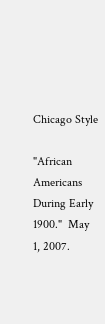Chicago Style

"African Americans During Early 1900."  May 1, 2007.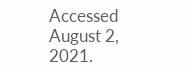Accessed August 2, 2021.